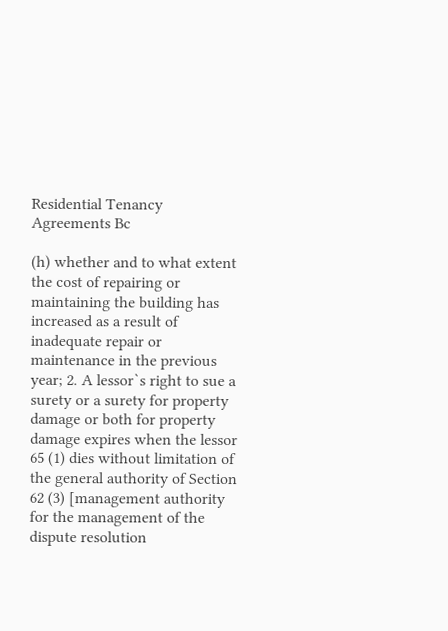Residential Tenancy Agreements Bc

(h) whether and to what extent the cost of repairing or maintaining the building has increased as a result of inadequate repair or maintenance in the previous year; 2. A lessor`s right to sue a surety or a surety for property damage or both for property damage expires when the lessor 65 (1) dies without limitation of the general authority of Section 62 (3) [management authority for the management of the dispute resolution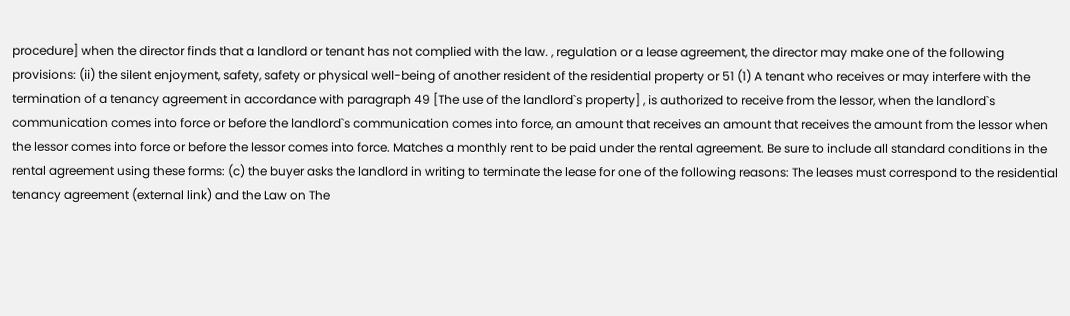procedure] when the director finds that a landlord or tenant has not complied with the law. , regulation or a lease agreement, the director may make one of the following provisions: (ii) the silent enjoyment, safety, safety or physical well-being of another resident of the residential property or 51 (1) A tenant who receives or may interfere with the termination of a tenancy agreement in accordance with paragraph 49 [The use of the landlord`s property] , is authorized to receive from the lessor, when the landlord`s communication comes into force or before the landlord`s communication comes into force, an amount that receives an amount that receives the amount from the lessor when the lessor comes into force or before the lessor comes into force. Matches a monthly rent to be paid under the rental agreement. Be sure to include all standard conditions in the rental agreement using these forms: (c) the buyer asks the landlord in writing to terminate the lease for one of the following reasons: The leases must correspond to the residential tenancy agreement (external link) and the Law on The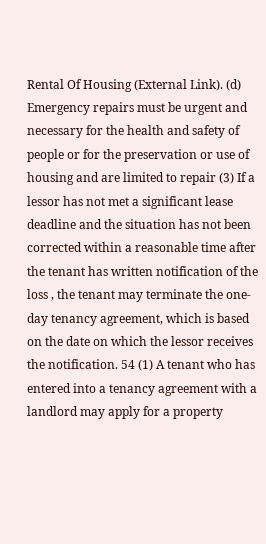Rental Of Housing (External Link). (d) Emergency repairs must be urgent and necessary for the health and safety of people or for the preservation or use of housing and are limited to repair (3) If a lessor has not met a significant lease deadline and the situation has not been corrected within a reasonable time after the tenant has written notification of the loss , the tenant may terminate the one-day tenancy agreement, which is based on the date on which the lessor receives the notification. 54 (1) A tenant who has entered into a tenancy agreement with a landlord may apply for a property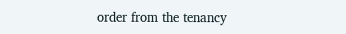order from the tenancy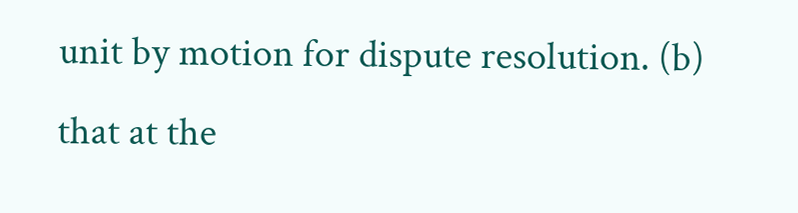unit by motion for dispute resolution. (b) that at the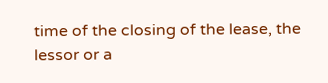time of the closing of the lease, the lessor or a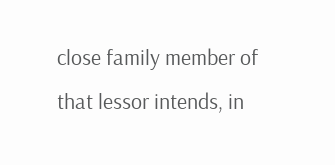close family member of that lessor intends, in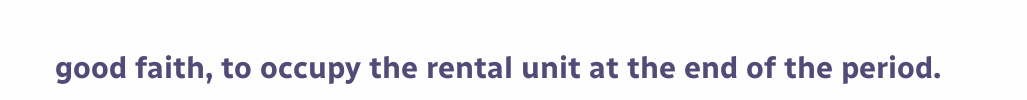good faith, to occupy the rental unit at the end of the period.